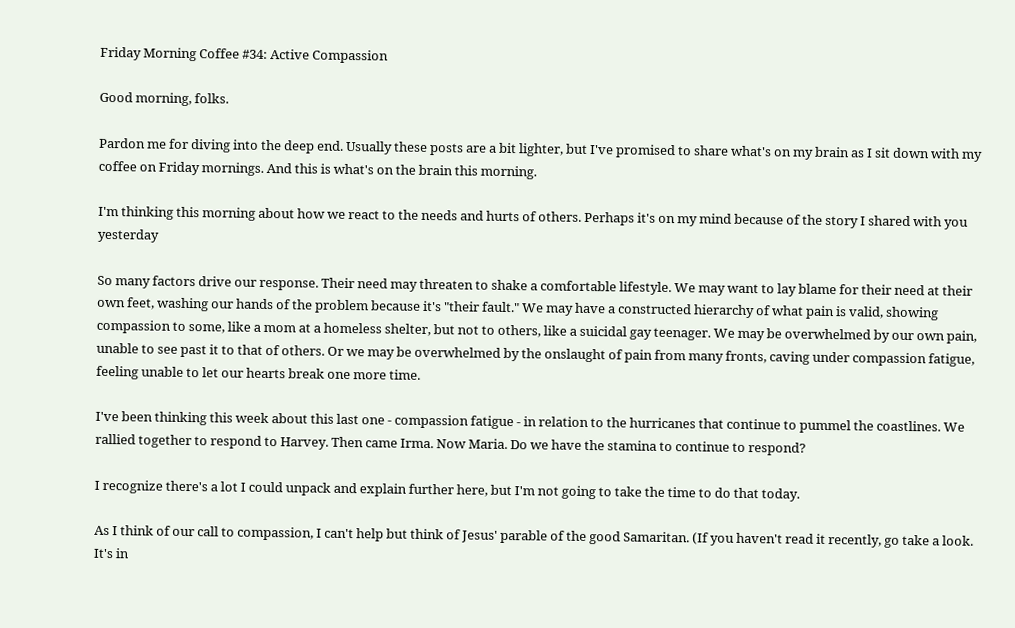Friday Morning Coffee #34: Active Compassion

Good morning, folks.

Pardon me for diving into the deep end. Usually these posts are a bit lighter, but I've promised to share what's on my brain as I sit down with my coffee on Friday mornings. And this is what's on the brain this morning.

I'm thinking this morning about how we react to the needs and hurts of others. Perhaps it's on my mind because of the story I shared with you yesterday

So many factors drive our response. Their need may threaten to shake a comfortable lifestyle. We may want to lay blame for their need at their own feet, washing our hands of the problem because it's "their fault." We may have a constructed hierarchy of what pain is valid, showing compassion to some, like a mom at a homeless shelter, but not to others, like a suicidal gay teenager. We may be overwhelmed by our own pain, unable to see past it to that of others. Or we may be overwhelmed by the onslaught of pain from many fronts, caving under compassion fatigue, feeling unable to let our hearts break one more time.

I've been thinking this week about this last one - compassion fatigue - in relation to the hurricanes that continue to pummel the coastlines. We rallied together to respond to Harvey. Then came Irma. Now Maria. Do we have the stamina to continue to respond?

I recognize there's a lot I could unpack and explain further here, but I'm not going to take the time to do that today.

As I think of our call to compassion, I can't help but think of Jesus' parable of the good Samaritan. (If you haven't read it recently, go take a look. It's in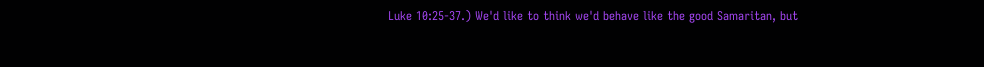Luke 10:25-37.) We'd like to think we'd behave like the good Samaritan, but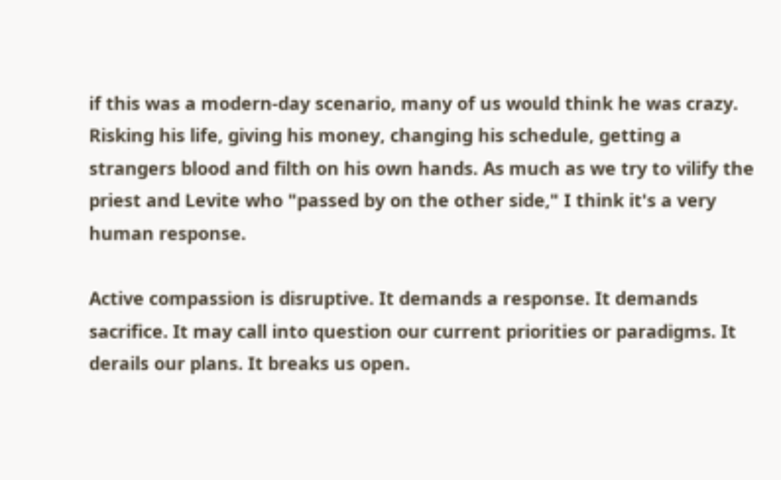if this was a modern-day scenario, many of us would think he was crazy. Risking his life, giving his money, changing his schedule, getting a strangers blood and filth on his own hands. As much as we try to vilify the priest and Levite who "passed by on the other side," I think it's a very human response.

Active compassion is disruptive. It demands a response. It demands sacrifice. It may call into question our current priorities or paradigms. It derails our plans. It breaks us open.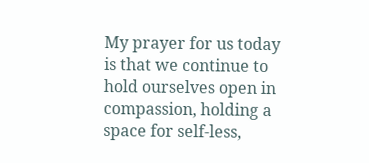My prayer for us today is that we continue to hold ourselves open in compassion, holding a space for self-less,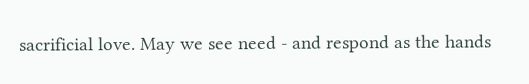sacrificial love. May we see need - and respond as the hands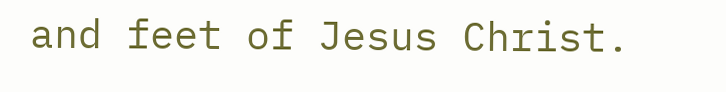and feet of Jesus Christ.